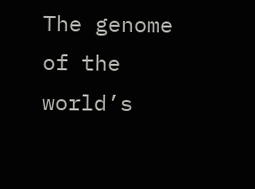The genome of the world’s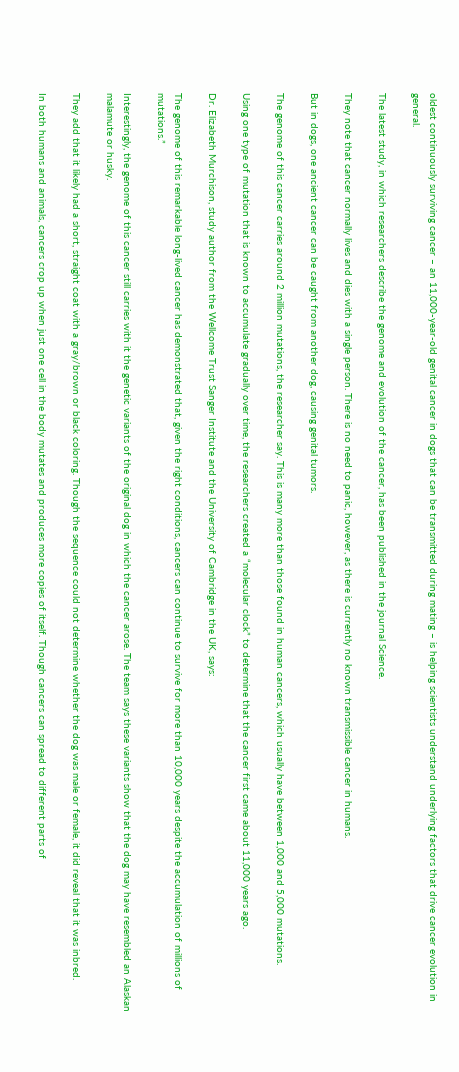oldest continuously surviving cancer – an 11,000-year-old genital cancer in dogs that can be transmitted during mating – is helping scientists understand underlying factors that drive cancer evolution in general.

The latest study, in which researchers describe the genome and evolution of the cancer, has been published in the journal Science.

They note that cancer normally lives and dies with a single person. There is no need to panic, however, as there is currently no known transmissible cancer in humans.

But in dogs, one ancient cancer can be caught from another dog, causing genital tumors.

The genome of this cancer carries around 2 million mutations, the researcher say. This is many more than those found in human cancers, which usually have between 1,000 and 5,000 mutations.

Using one type of mutation that is known to accumulate gradually over time, the researchers created a “molecular clock” to determine that the cancer first came about 11,000 years ago.

Dr. Elizabeth Murchison, study author from the Wellcome Trust Sanger Institute and the University of Cambridge in the UK, says:

The genome of this remarkable long-lived cancer has demonstrated that, given the right conditions, cancers can continue to survive for more than 10,000 years despite the accumulation of millions of mutations.”

Interestingly, the genome of this cancer still carries with it the genetic variants of the original dog in which the cancer arose. The team says these variants show that the dog may have resembled an Alaskan malamute or husky.

They add that it likely had a short, straight coat with a gray/brown or black coloring. Though the sequence could not determine whether the dog was male or female, it did reveal that it was inbred.

In both humans and animals, cancers crop up when just one cell in the body mutates and produces more copies of itself. Though cancers can spread to different parts of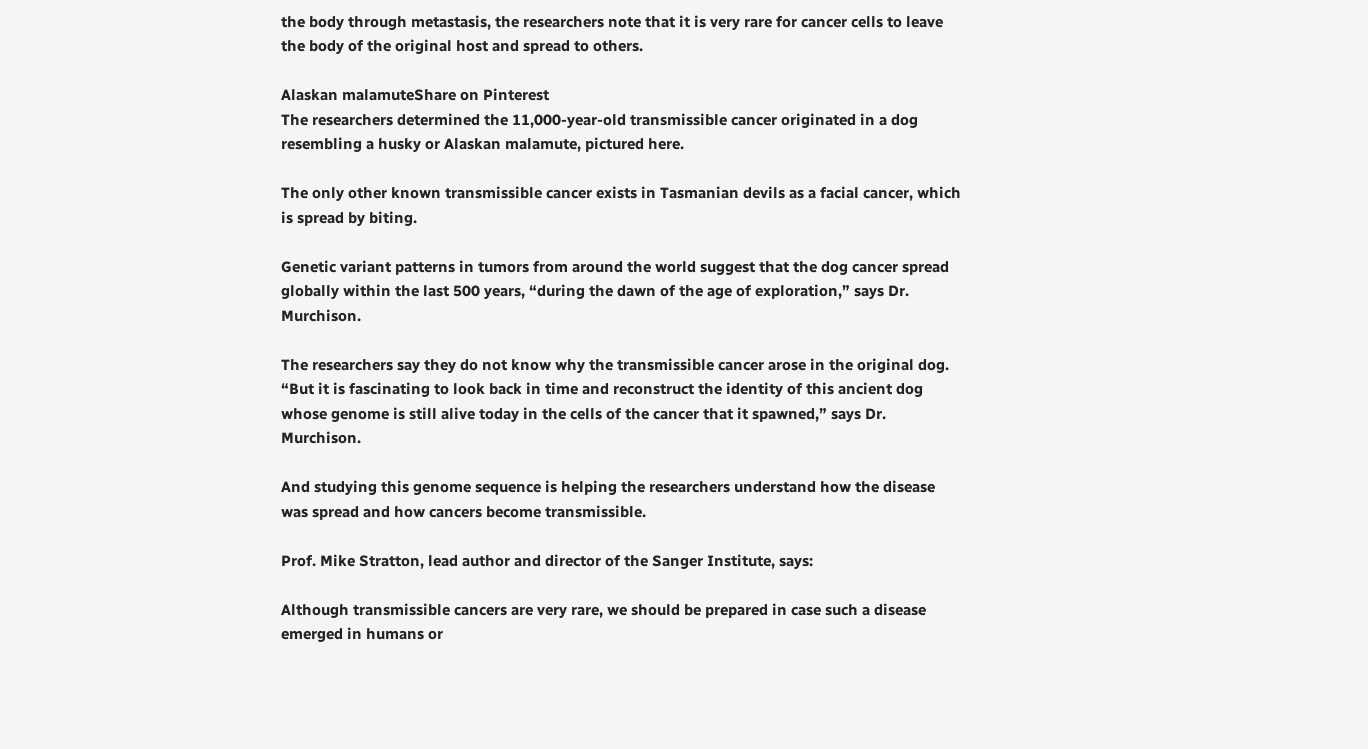the body through metastasis, the researchers note that it is very rare for cancer cells to leave the body of the original host and spread to others.

Alaskan malamuteShare on Pinterest
The researchers determined the 11,000-year-old transmissible cancer originated in a dog resembling a husky or Alaskan malamute, pictured here.

The only other known transmissible cancer exists in Tasmanian devils as a facial cancer, which is spread by biting.

Genetic variant patterns in tumors from around the world suggest that the dog cancer spread globally within the last 500 years, “during the dawn of the age of exploration,” says Dr. Murchison.

The researchers say they do not know why the transmissible cancer arose in the original dog. “But it is fascinating to look back in time and reconstruct the identity of this ancient dog whose genome is still alive today in the cells of the cancer that it spawned,” says Dr. Murchison.

And studying this genome sequence is helping the researchers understand how the disease was spread and how cancers become transmissible.

Prof. Mike Stratton, lead author and director of the Sanger Institute, says:

Although transmissible cancers are very rare, we should be prepared in case such a disease emerged in humans or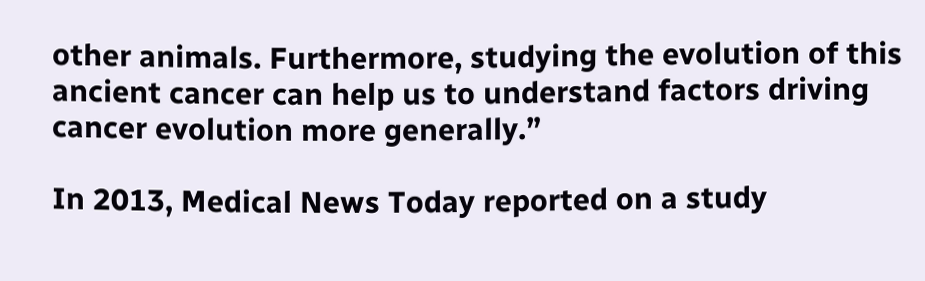other animals. Furthermore, studying the evolution of this ancient cancer can help us to understand factors driving cancer evolution more generally.”

In 2013, Medical News Today reported on a study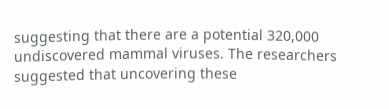suggesting that there are a potential 320,000 undiscovered mammal viruses. The researchers suggested that uncovering these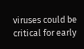viruses could be critical for early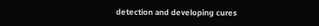detection and developing cures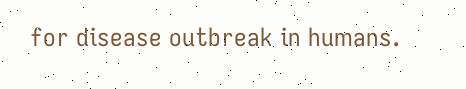for disease outbreak in humans.